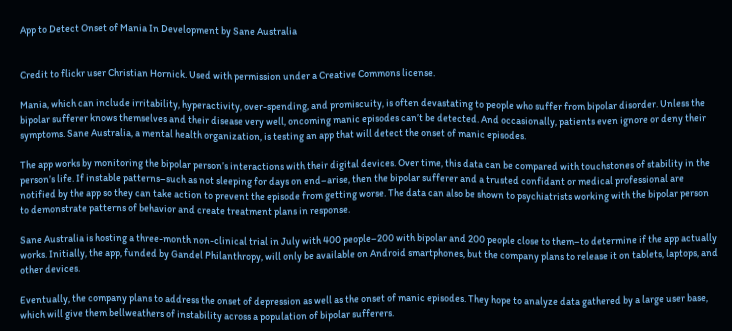App to Detect Onset of Mania In Development by Sane Australia


Credit to flickr user Christian Hornick. Used with permission under a Creative Commons license.

Mania, which can include irritability, hyperactivity, over-spending, and promiscuity, is often devastating to people who suffer from bipolar disorder. Unless the bipolar sufferer knows themselves and their disease very well, oncoming manic episodes can’t be detected. And occasionally, patients even ignore or deny their symptoms. Sane Australia, a mental health organization, is testing an app that will detect the onset of manic episodes.

The app works by monitoring the bipolar person’s interactions with their digital devices. Over time, this data can be compared with touchstones of stability in the person’s life. If instable patterns–such as not sleeping for days on end–arise, then the bipolar sufferer and a trusted confidant or medical professional are notified by the app so they can take action to prevent the episode from getting worse. The data can also be shown to psychiatrists working with the bipolar person to demonstrate patterns of behavior and create treatment plans in response.

Sane Australia is hosting a three-month non-clinical trial in July with 400 people–200 with bipolar and 200 people close to them–to determine if the app actually works. Initially, the app, funded by Gandel Philanthropy, will only be available on Android smartphones, but the company plans to release it on tablets, laptops, and other devices.

Eventually, the company plans to address the onset of depression as well as the onset of manic episodes. They hope to analyze data gathered by a large user base, which will give them bellweathers of instability across a population of bipolar sufferers.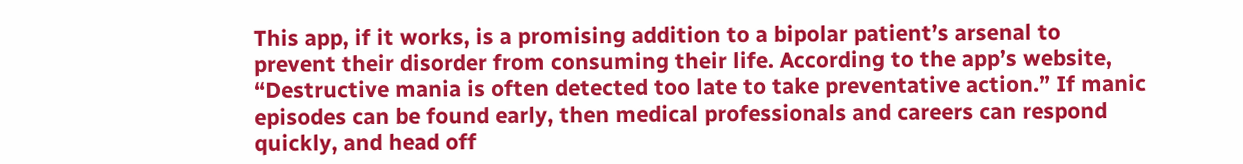This app, if it works, is a promising addition to a bipolar patient’s arsenal to prevent their disorder from consuming their life. According to the app’s website, “Destructive mania is often detected too late to take preventative action.” If manic episodes can be found early, then medical professionals and careers can respond quickly, and head off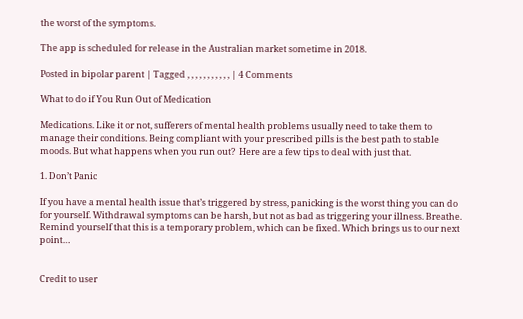the worst of the symptoms.

The app is scheduled for release in the Australian market sometime in 2018.

Posted in bipolar parent | Tagged , , , , , , , , , , , | 4 Comments

What to do if You Run Out of Medication

Medications. Like it or not, sufferers of mental health problems usually need to take them to manage their conditions. Being compliant with your prescribed pills is the best path to stable moods. But what happens when you run out?  Here are a few tips to deal with just that.

1. Don’t Panic

If you have a mental health issue that’s triggered by stress, panicking is the worst thing you can do for yourself. Withdrawal symptoms can be harsh, but not as bad as triggering your illness. Breathe. Remind yourself that this is a temporary problem, which can be fixed. Which brings us to our next point…


Credit to user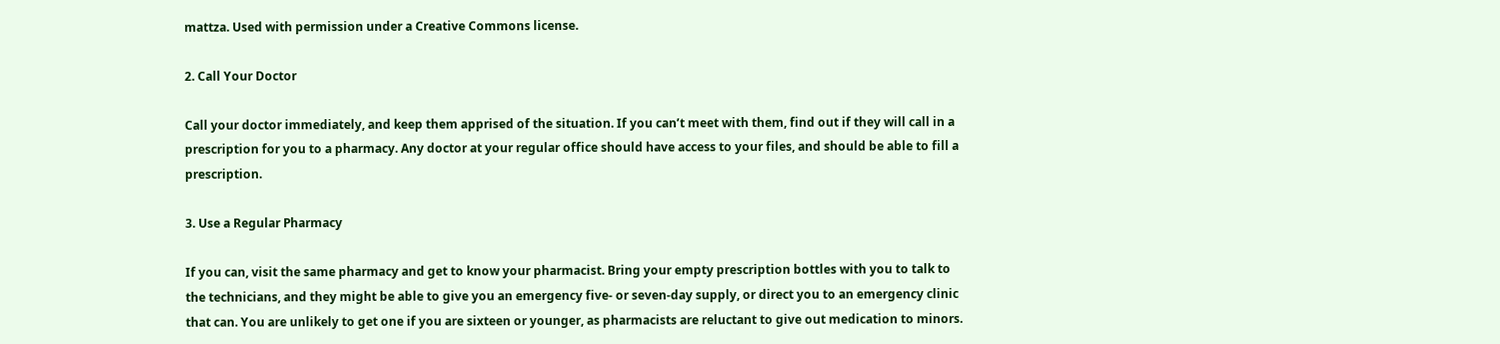mattza. Used with permission under a Creative Commons license.

2. Call Your Doctor

Call your doctor immediately, and keep them apprised of the situation. If you can’t meet with them, find out if they will call in a prescription for you to a pharmacy. Any doctor at your regular office should have access to your files, and should be able to fill a prescription.

3. Use a Regular Pharmacy

If you can, visit the same pharmacy and get to know your pharmacist. Bring your empty prescription bottles with you to talk to the technicians, and they might be able to give you an emergency five- or seven-day supply, or direct you to an emergency clinic that can. You are unlikely to get one if you are sixteen or younger, as pharmacists are reluctant to give out medication to minors.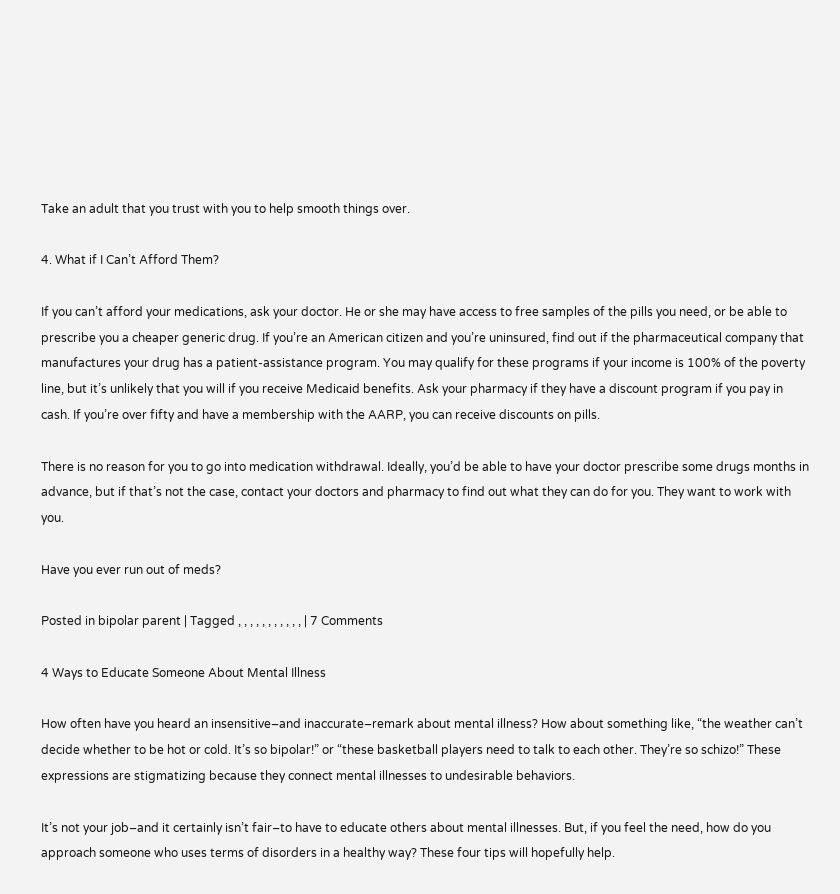Take an adult that you trust with you to help smooth things over.

4. What if I Can’t Afford Them?

If you can’t afford your medications, ask your doctor. He or she may have access to free samples of the pills you need, or be able to prescribe you a cheaper generic drug. If you’re an American citizen and you’re uninsured, find out if the pharmaceutical company that manufactures your drug has a patient-assistance program. You may qualify for these programs if your income is 100% of the poverty line, but it’s unlikely that you will if you receive Medicaid benefits. Ask your pharmacy if they have a discount program if you pay in cash. If you’re over fifty and have a membership with the AARP, you can receive discounts on pills.

There is no reason for you to go into medication withdrawal. Ideally, you’d be able to have your doctor prescribe some drugs months in advance, but if that’s not the case, contact your doctors and pharmacy to find out what they can do for you. They want to work with you.

Have you ever run out of meds?

Posted in bipolar parent | Tagged , , , , , , , , , , , | 7 Comments

4 Ways to Educate Someone About Mental Illness

How often have you heard an insensitive–and inaccurate–remark about mental illness? How about something like, “the weather can’t decide whether to be hot or cold. It’s so bipolar!” or “these basketball players need to talk to each other. They’re so schizo!” These expressions are stigmatizing because they connect mental illnesses to undesirable behaviors.

It’s not your job–and it certainly isn’t fair–to have to educate others about mental illnesses. But, if you feel the need, how do you approach someone who uses terms of disorders in a healthy way? These four tips will hopefully help.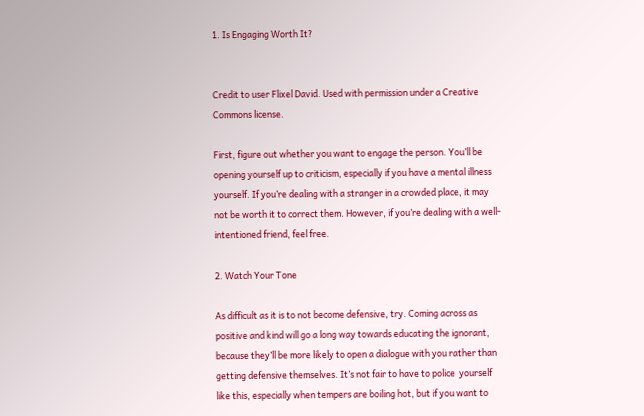1. Is Engaging Worth It?


Credit to user Flixel David. Used with permission under a Creative Commons license.

First, figure out whether you want to engage the person. You’ll be opening yourself up to criticism, especially if you have a mental illness yourself. If you’re dealing with a stranger in a crowded place, it may not be worth it to correct them. However, if you’re dealing with a well-intentioned friend, feel free.

2. Watch Your Tone

As difficult as it is to not become defensive, try. Coming across as positive and kind will go a long way towards educating the ignorant, because they’ll be more likely to open a dialogue with you rather than getting defensive themselves. It’s not fair to have to police  yourself like this, especially when tempers are boiling hot, but if you want to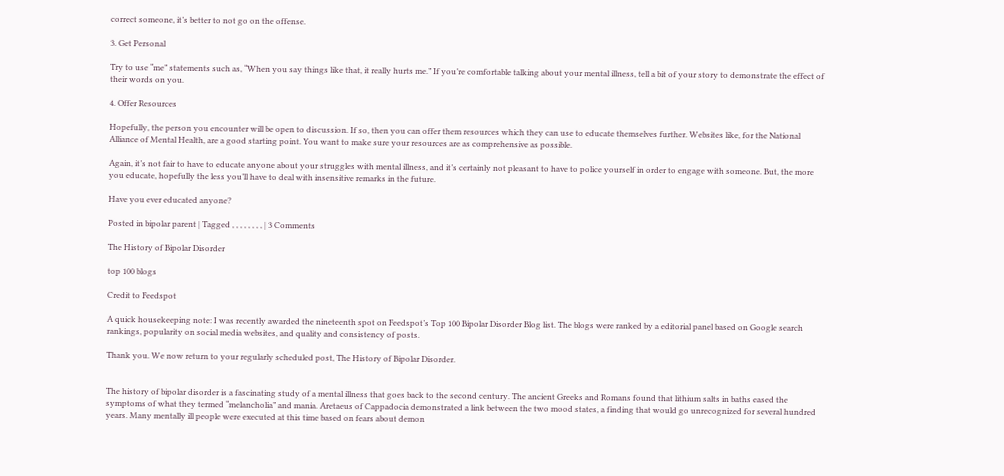correct someone, it’s better to not go on the offense.

3. Get Personal

Try to use “me” statements such as, “When you say things like that, it really hurts me.” If you’re comfortable talking about your mental illness, tell a bit of your story to demonstrate the effect of their words on you.

4. Offer Resources

Hopefully, the person you encounter will be open to discussion. If so, then you can offer them resources which they can use to educate themselves further. Websites like, for the National Alliance of Mental Health, are a good starting point. You want to make sure your resources are as comprehensive as possible.

Again, it’s not fair to have to educate anyone about your struggles with mental illness, and it’s certainly not pleasant to have to police yourself in order to engage with someone. But, the more you educate, hopefully the less you’ll have to deal with insensitive remarks in the future.

Have you ever educated anyone?

Posted in bipolar parent | Tagged , , , , , , , , | 3 Comments

The History of Bipolar Disorder

top 100 blogs

Credit to Feedspot

A quick housekeeping note: I was recently awarded the nineteenth spot on Feedspot’s Top 100 Bipolar Disorder Blog list. The blogs were ranked by a editorial panel based on Google search rankings, popularity on social media websites, and quality and consistency of posts.

Thank you. We now return to your regularly scheduled post, The History of Bipolar Disorder.


The history of bipolar disorder is a fascinating study of a mental illness that goes back to the second century. The ancient Greeks and Romans found that lithium salts in baths eased the symptoms of what they termed “melancholia” and mania. Aretaeus of Cappadocia demonstrated a link between the two mood states, a finding that would go unrecognized for several hundred years. Many mentally ill people were executed at this time based on fears about demon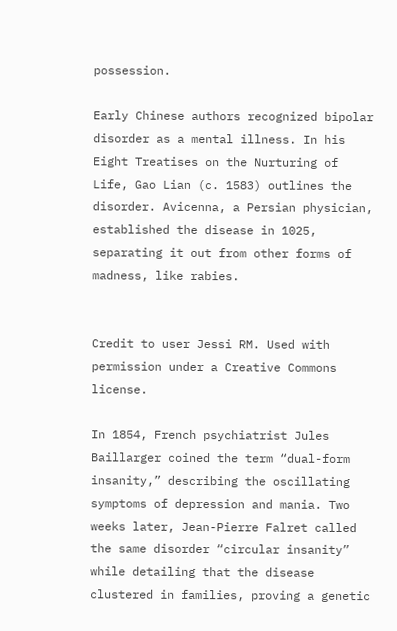possession.

Early Chinese authors recognized bipolar disorder as a mental illness. In his Eight Treatises on the Nurturing of Life, Gao Lian (c. 1583) outlines the disorder. Avicenna, a Persian physician, established the disease in 1025, separating it out from other forms of madness, like rabies.


Credit to user Jessi RM. Used with permission under a Creative Commons license.

In 1854, French psychiatrist Jules Baillarger coined the term “dual-form insanity,” describing the oscillating symptoms of depression and mania. Two weeks later, Jean-Pierre Falret called the same disorder “circular insanity” while detailing that the disease clustered in families, proving a genetic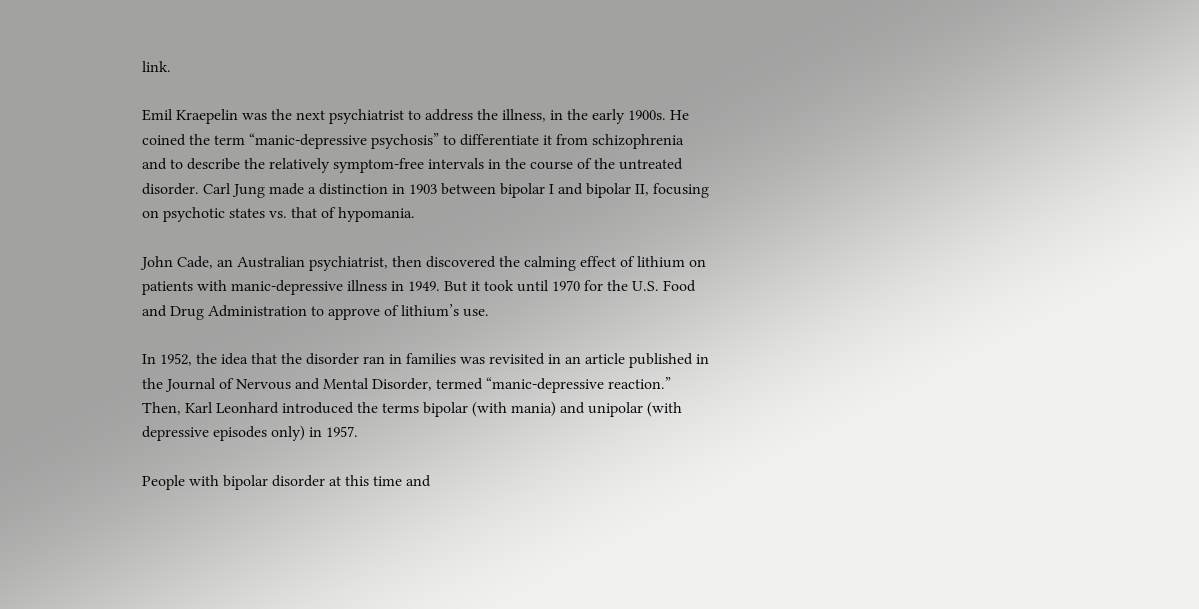link.

Emil Kraepelin was the next psychiatrist to address the illness, in the early 1900s. He coined the term “manic-depressive psychosis” to differentiate it from schizophrenia and to describe the relatively symptom-free intervals in the course of the untreated disorder. Carl Jung made a distinction in 1903 between bipolar I and bipolar II, focusing on psychotic states vs. that of hypomania.

John Cade, an Australian psychiatrist, then discovered the calming effect of lithium on patients with manic-depressive illness in 1949. But it took until 1970 for the U.S. Food and Drug Administration to approve of lithium’s use.

In 1952, the idea that the disorder ran in families was revisited in an article published in the Journal of Nervous and Mental Disorder, termed “manic-depressive reaction.” Then, Karl Leonhard introduced the terms bipolar (with mania) and unipolar (with depressive episodes only) in 1957.

People with bipolar disorder at this time and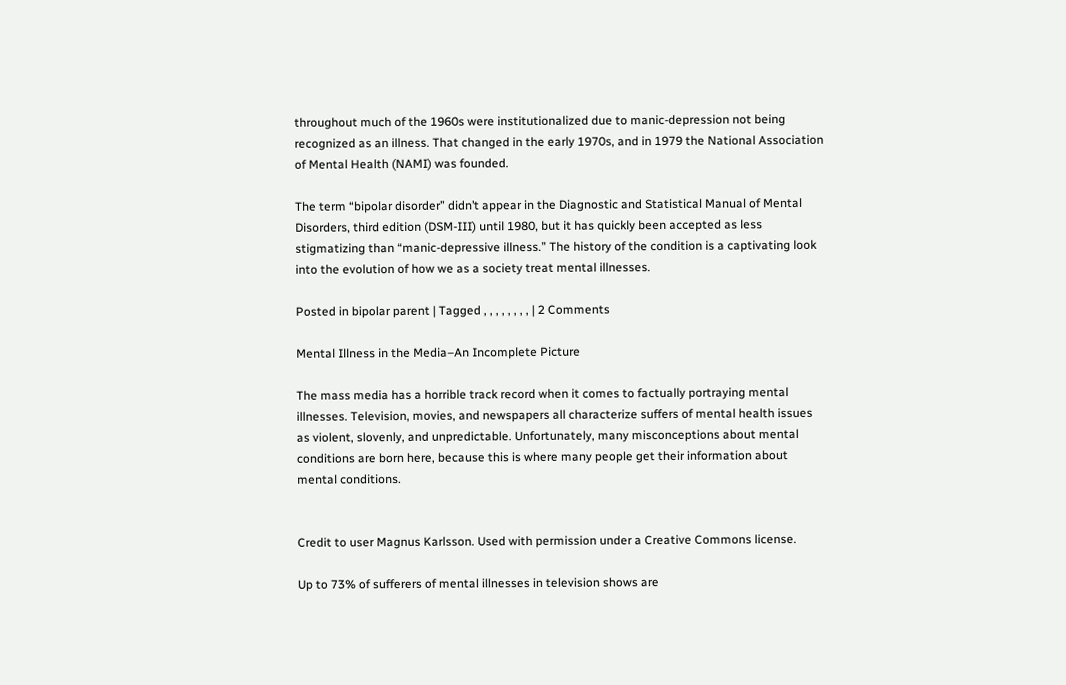throughout much of the 1960s were institutionalized due to manic-depression not being recognized as an illness. That changed in the early 1970s, and in 1979 the National Association of Mental Health (NAMI) was founded.

The term “bipolar disorder” didn’t appear in the Diagnostic and Statistical Manual of Mental Disorders, third edition (DSM-III) until 1980, but it has quickly been accepted as less stigmatizing than “manic-depressive illness.” The history of the condition is a captivating look into the evolution of how we as a society treat mental illnesses.

Posted in bipolar parent | Tagged , , , , , , , , | 2 Comments

Mental Illness in the Media–An Incomplete Picture

The mass media has a horrible track record when it comes to factually portraying mental illnesses. Television, movies, and newspapers all characterize suffers of mental health issues as violent, slovenly, and unpredictable. Unfortunately, many misconceptions about mental conditions are born here, because this is where many people get their information about mental conditions.


Credit to user Magnus Karlsson. Used with permission under a Creative Commons license.

Up to 73% of sufferers of mental illnesses in television shows are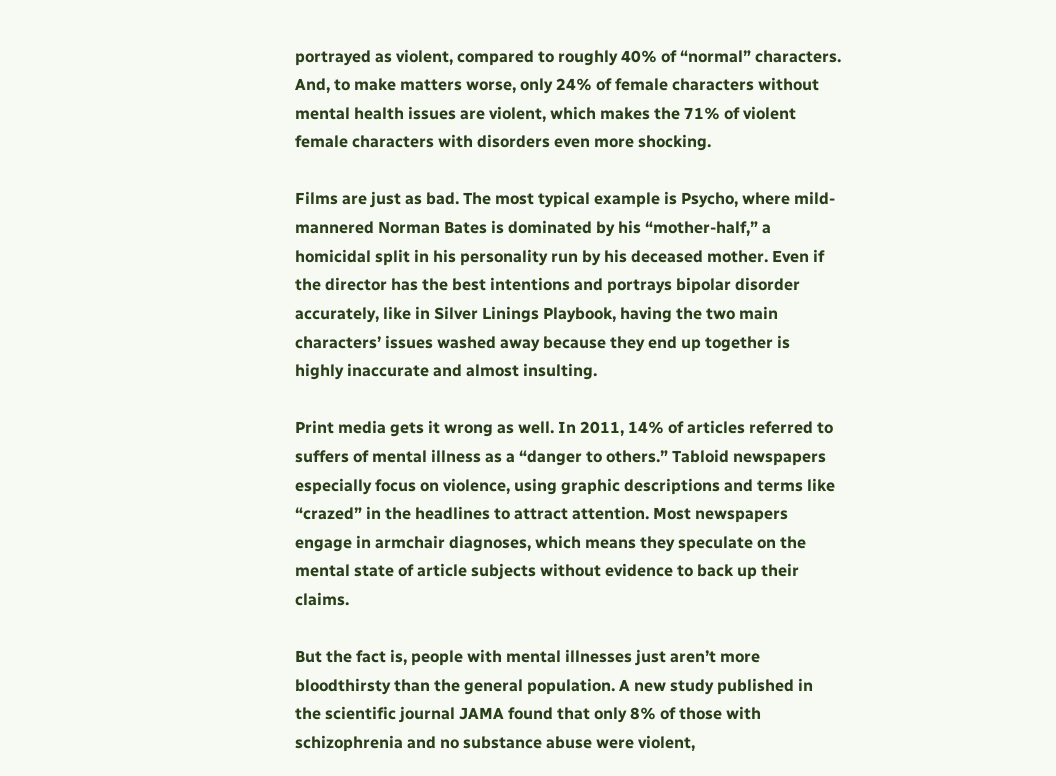portrayed as violent, compared to roughly 40% of “normal” characters. And, to make matters worse, only 24% of female characters without mental health issues are violent, which makes the 71% of violent female characters with disorders even more shocking.

Films are just as bad. The most typical example is Psycho, where mild-mannered Norman Bates is dominated by his “mother-half,” a homicidal split in his personality run by his deceased mother. Even if the director has the best intentions and portrays bipolar disorder accurately, like in Silver Linings Playbook, having the two main characters’ issues washed away because they end up together is highly inaccurate and almost insulting.

Print media gets it wrong as well. In 2011, 14% of articles referred to suffers of mental illness as a “danger to others.” Tabloid newspapers especially focus on violence, using graphic descriptions and terms like “crazed” in the headlines to attract attention. Most newspapers engage in armchair diagnoses, which means they speculate on the mental state of article subjects without evidence to back up their claims.

But the fact is, people with mental illnesses just aren’t more bloodthirsty than the general population. A new study published in the scientific journal JAMA found that only 8% of those with schizophrenia and no substance abuse were violent,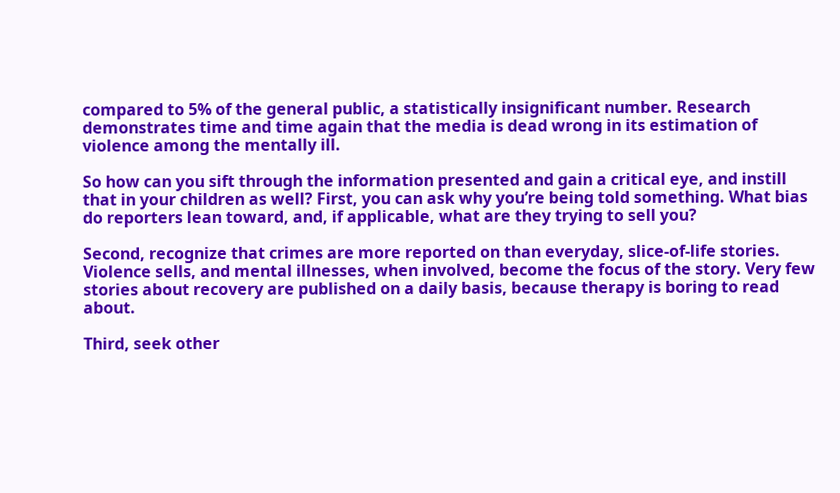compared to 5% of the general public, a statistically insignificant number. Research demonstrates time and time again that the media is dead wrong in its estimation of violence among the mentally ill.

So how can you sift through the information presented and gain a critical eye, and instill that in your children as well? First, you can ask why you’re being told something. What bias do reporters lean toward, and, if applicable, what are they trying to sell you?

Second, recognize that crimes are more reported on than everyday, slice-of-life stories. Violence sells, and mental illnesses, when involved, become the focus of the story. Very few stories about recovery are published on a daily basis, because therapy is boring to read about.

Third, seek other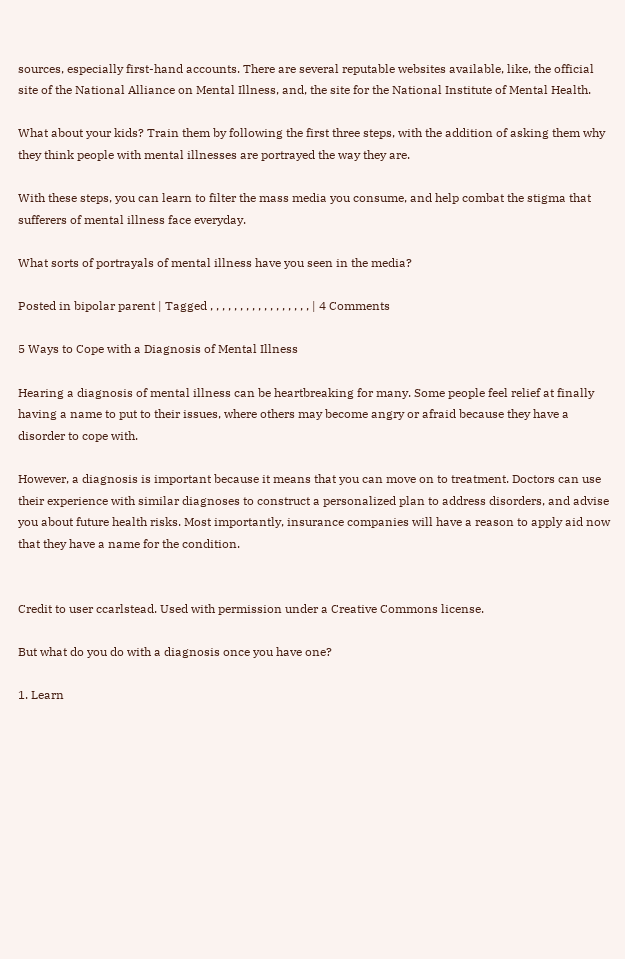sources, especially first-hand accounts. There are several reputable websites available, like, the official site of the National Alliance on Mental Illness, and, the site for the National Institute of Mental Health.

What about your kids? Train them by following the first three steps, with the addition of asking them why they think people with mental illnesses are portrayed the way they are.

With these steps, you can learn to filter the mass media you consume, and help combat the stigma that sufferers of mental illness face everyday.

What sorts of portrayals of mental illness have you seen in the media?

Posted in bipolar parent | Tagged , , , , , , , , , , , , , , , , , | 4 Comments

5 Ways to Cope with a Diagnosis of Mental Illness

Hearing a diagnosis of mental illness can be heartbreaking for many. Some people feel relief at finally having a name to put to their issues, where others may become angry or afraid because they have a disorder to cope with.

However, a diagnosis is important because it means that you can move on to treatment. Doctors can use their experience with similar diagnoses to construct a personalized plan to address disorders, and advise you about future health risks. Most importantly, insurance companies will have a reason to apply aid now that they have a name for the condition.


Credit to user ccarlstead. Used with permission under a Creative Commons license.

But what do you do with a diagnosis once you have one?

1. Learn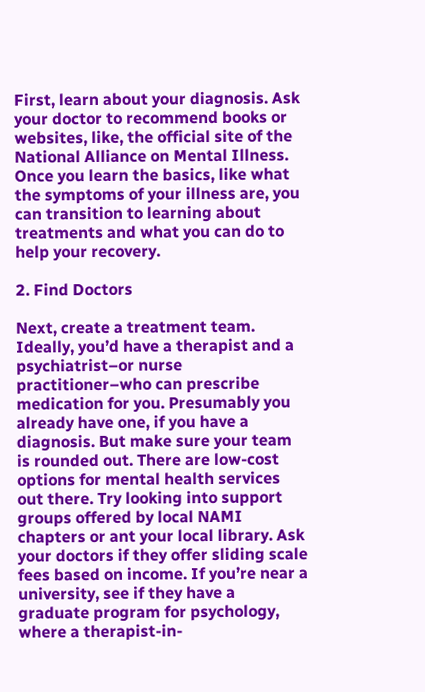First, learn about your diagnosis. Ask your doctor to recommend books or websites, like, the official site of the National Alliance on Mental Illness. Once you learn the basics, like what the symptoms of your illness are, you can transition to learning about treatments and what you can do to help your recovery.

2. Find Doctors

Next, create a treatment team. Ideally, you’d have a therapist and a psychiatrist–or nurse practitioner–who can prescribe medication for you. Presumably you already have one, if you have a diagnosis. But make sure your team is rounded out. There are low-cost options for mental health services out there. Try looking into support groups offered by local NAMI chapters or ant your local library. Ask your doctors if they offer sliding scale fees based on income. If you’re near a university, see if they have a graduate program for psychology, where a therapist-in-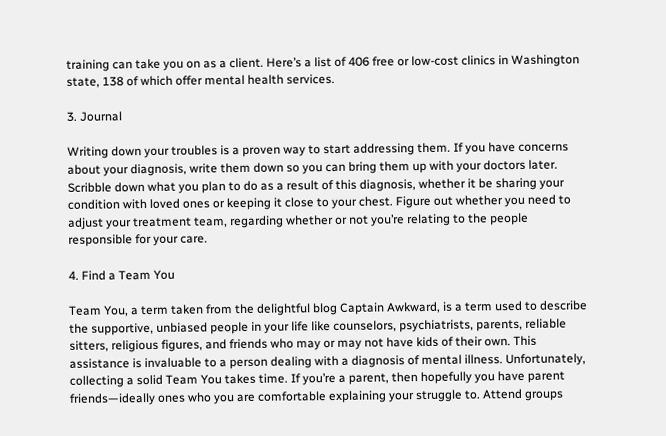training can take you on as a client. Here’s a list of 406 free or low-cost clinics in Washington state, 138 of which offer mental health services.

3. Journal

Writing down your troubles is a proven way to start addressing them. If you have concerns about your diagnosis, write them down so you can bring them up with your doctors later. Scribble down what you plan to do as a result of this diagnosis, whether it be sharing your condition with loved ones or keeping it close to your chest. Figure out whether you need to adjust your treatment team, regarding whether or not you’re relating to the people responsible for your care.

4. Find a Team You

Team You, a term taken from the delightful blog Captain Awkward, is a term used to describe the supportive, unbiased people in your life like counselors, psychiatrists, parents, reliable sitters, religious figures, and friends who may or may not have kids of their own. This assistance is invaluable to a person dealing with a diagnosis of mental illness. Unfortunately, collecting a solid Team You takes time. If you’re a parent, then hopefully you have parent friends—ideally ones who you are comfortable explaining your struggle to. Attend groups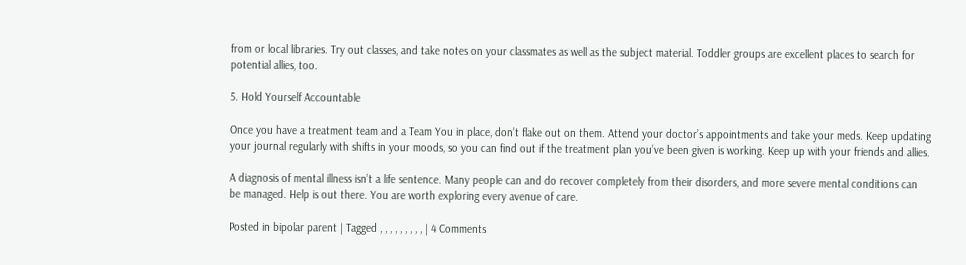from or local libraries. Try out classes, and take notes on your classmates as well as the subject material. Toddler groups are excellent places to search for potential allies, too.

5. Hold Yourself Accountable

Once you have a treatment team and a Team You in place, don’t flake out on them. Attend your doctor’s appointments and take your meds. Keep updating your journal regularly with shifts in your moods, so you can find out if the treatment plan you’ve been given is working. Keep up with your friends and allies.

A diagnosis of mental illness isn’t a life sentence. Many people can and do recover completely from their disorders, and more severe mental conditions can be managed. Help is out there. You are worth exploring every avenue of care.

Posted in bipolar parent | Tagged , , , , , , , , , | 4 Comments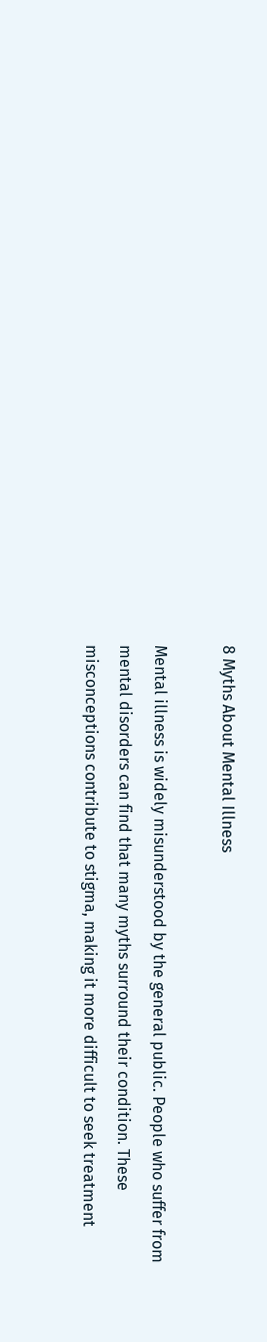8 Myths About Mental Illness

Mental illness is widely misunderstood by the general public. People who suffer from mental disorders can find that many myths surround their condition. These misconceptions contribute to stigma, making it more difficult to seek treatment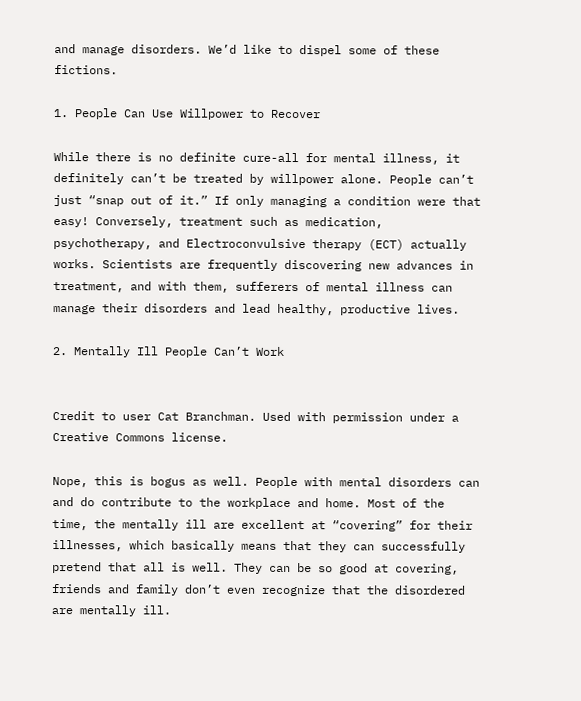and manage disorders. We’d like to dispel some of these fictions.

1. People Can Use Willpower to Recover

While there is no definite cure-all for mental illness, it definitely can’t be treated by willpower alone. People can’t just “snap out of it.” If only managing a condition were that easy! Conversely, treatment such as medication, psychotherapy, and Electroconvulsive therapy (ECT) actually works. Scientists are frequently discovering new advances in treatment, and with them, sufferers of mental illness can manage their disorders and lead healthy, productive lives.

2. Mentally Ill People Can’t Work


Credit to user Cat Branchman. Used with permission under a Creative Commons license.

Nope, this is bogus as well. People with mental disorders can and do contribute to the workplace and home. Most of the time, the mentally ill are excellent at “covering” for their illnesses, which basically means that they can successfully pretend that all is well. They can be so good at covering, friends and family don’t even recognize that the disordered are mentally ill.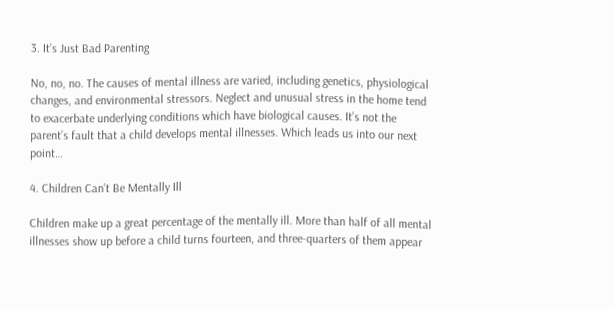3. It’s Just Bad Parenting

No, no, no. The causes of mental illness are varied, including genetics, physiological changes, and environmental stressors. Neglect and unusual stress in the home tend to exacerbate underlying conditions which have biological causes. It’s not the parent’s fault that a child develops mental illnesses. Which leads us into our next point…

4. Children Can’t Be Mentally Ill

Children make up a great percentage of the mentally ill. More than half of all mental illnesses show up before a child turns fourteen, and three-quarters of them appear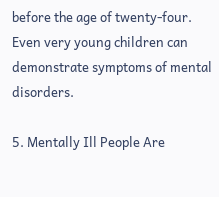before the age of twenty-four. Even very young children can demonstrate symptoms of mental disorders.

5. Mentally Ill People Are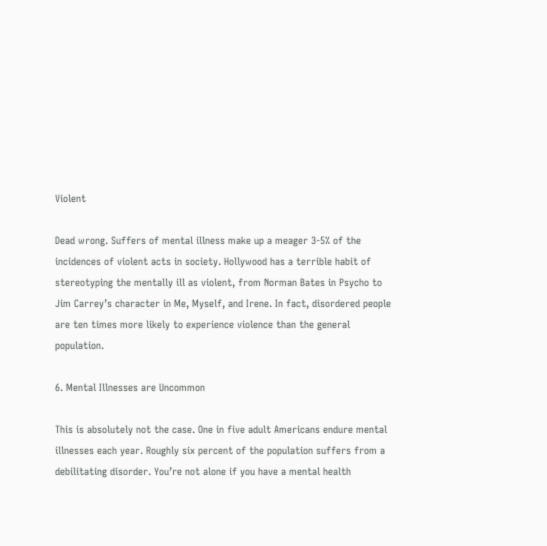Violent

Dead wrong. Suffers of mental illness make up a meager 3-5% of the incidences of violent acts in society. Hollywood has a terrible habit of stereotyping the mentally ill as violent, from Norman Bates in Psycho to Jim Carrey’s character in Me, Myself, and Irene. In fact, disordered people are ten times more likely to experience violence than the general population.

6. Mental Illnesses are Uncommon

This is absolutely not the case. One in five adult Americans endure mental illnesses each year. Roughly six percent of the population suffers from a debilitating disorder. You’re not alone if you have a mental health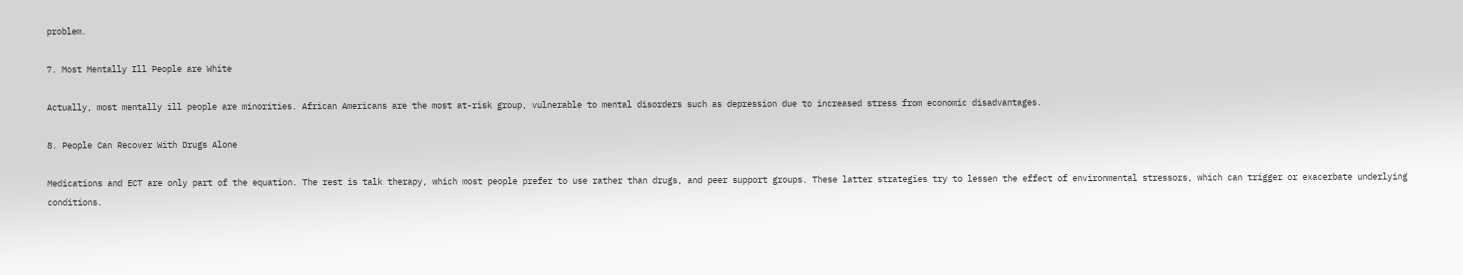problem.

7. Most Mentally Ill People are White

Actually, most mentally ill people are minorities. African Americans are the most at-risk group, vulnerable to mental disorders such as depression due to increased stress from economic disadvantages.

8. People Can Recover With Drugs Alone

Medications and ECT are only part of the equation. The rest is talk therapy, which most people prefer to use rather than drugs, and peer support groups. These latter strategies try to lessen the effect of environmental stressors, which can trigger or exacerbate underlying conditions.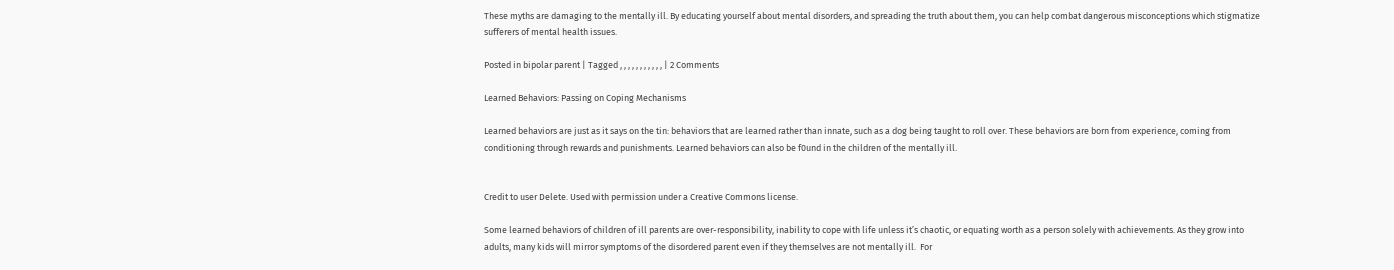These myths are damaging to the mentally ill. By educating yourself about mental disorders, and spreading the truth about them, you can help combat dangerous misconceptions which stigmatize sufferers of mental health issues.

Posted in bipolar parent | Tagged , , , , , , , , , , , | 2 Comments

Learned Behaviors: Passing on Coping Mechanisms

Learned behaviors are just as it says on the tin: behaviors that are learned rather than innate, such as a dog being taught to roll over. These behaviors are born from experience, coming from conditioning through rewards and punishments. Learned behaviors can also be f0und in the children of the mentally ill.


Credit to user Delete. Used with permission under a Creative Commons license.

Some learned behaviors of children of ill parents are over-responsibility, inability to cope with life unless it’s chaotic, or equating worth as a person solely with achievements. As they grow into adults, many kids will mirror symptoms of the disordered parent even if they themselves are not mentally ill.  For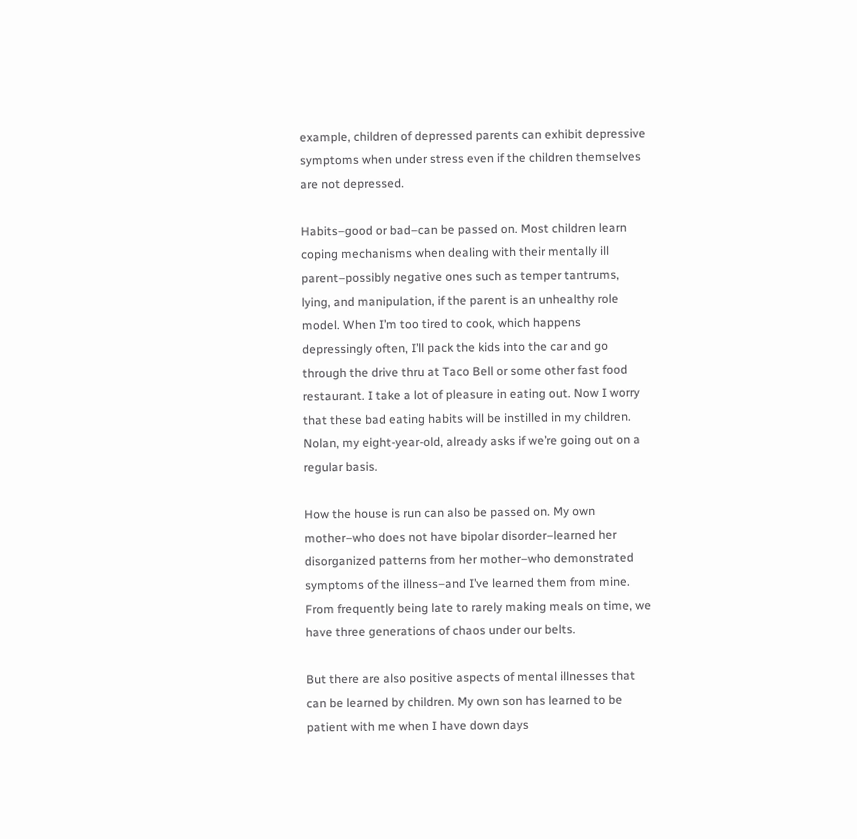example, children of depressed parents can exhibit depressive symptoms when under stress even if the children themselves are not depressed.

Habits–good or bad–can be passed on. Most children learn coping mechanisms when dealing with their mentally ill parent–possibly negative ones such as temper tantrums, lying, and manipulation, if the parent is an unhealthy role model. When I’m too tired to cook, which happens depressingly often, I’ll pack the kids into the car and go through the drive thru at Taco Bell or some other fast food restaurant. I take a lot of pleasure in eating out. Now I worry that these bad eating habits will be instilled in my children. Nolan, my eight-year-old, already asks if we’re going out on a regular basis.

How the house is run can also be passed on. My own mother–who does not have bipolar disorder–learned her disorganized patterns from her mother–who demonstrated symptoms of the illness–and I’ve learned them from mine. From frequently being late to rarely making meals on time, we have three generations of chaos under our belts.

But there are also positive aspects of mental illnesses that can be learned by children. My own son has learned to be patient with me when I have down days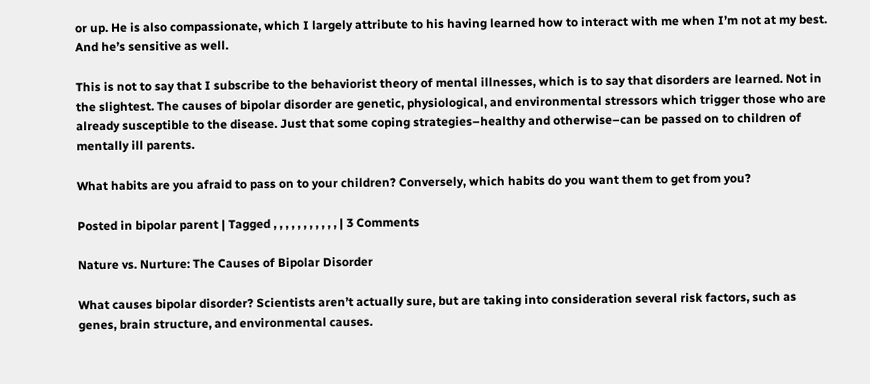or up. He is also compassionate, which I largely attribute to his having learned how to interact with me when I’m not at my best. And he’s sensitive as well.

This is not to say that I subscribe to the behaviorist theory of mental illnesses, which is to say that disorders are learned. Not in the slightest. The causes of bipolar disorder are genetic, physiological, and environmental stressors which trigger those who are already susceptible to the disease. Just that some coping strategies–healthy and otherwise–can be passed on to children of mentally ill parents.

What habits are you afraid to pass on to your children? Conversely, which habits do you want them to get from you?

Posted in bipolar parent | Tagged , , , , , , , , , , , | 3 Comments

Nature vs. Nurture: The Causes of Bipolar Disorder

What causes bipolar disorder? Scientists aren’t actually sure, but are taking into consideration several risk factors, such as genes, brain structure, and environmental causes.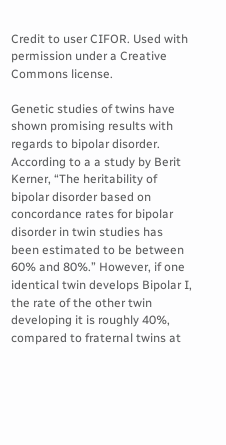Credit to user CIFOR. Used with permission under a Creative Commons license.

Genetic studies of twins have shown promising results with regards to bipolar disorder. According to a a study by Berit Kerner, “The heritability of bipolar disorder based on concordance rates for bipolar disorder in twin studies has been estimated to be between 60% and 80%.” However, if one identical twin develops Bipolar I, the rate of the other twin developing it is roughly 40%, compared to fraternal twins at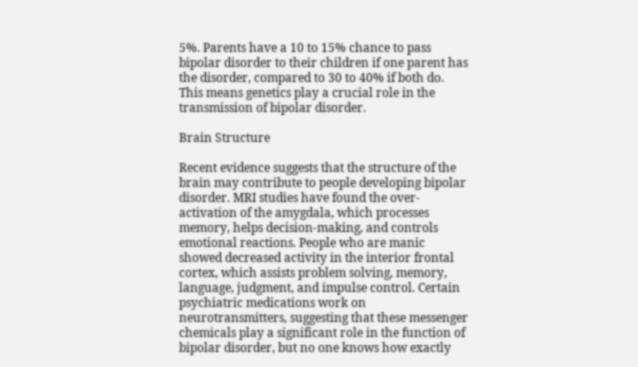5%. Parents have a 10 to 15% chance to pass bipolar disorder to their children if one parent has the disorder, compared to 30 to 40% if both do. This means genetics play a crucial role in the transmission of bipolar disorder.

Brain Structure

Recent evidence suggests that the structure of the brain may contribute to people developing bipolar disorder. MRI studies have found the over-activation of the amygdala, which processes memory, helps decision-making, and controls emotional reactions. People who are manic showed decreased activity in the interior frontal cortex, which assists problem solving, memory, language, judgment, and impulse control. Certain psychiatric medications work on neurotransmitters, suggesting that these messenger chemicals play a significant role in the function of bipolar disorder, but no one knows how exactly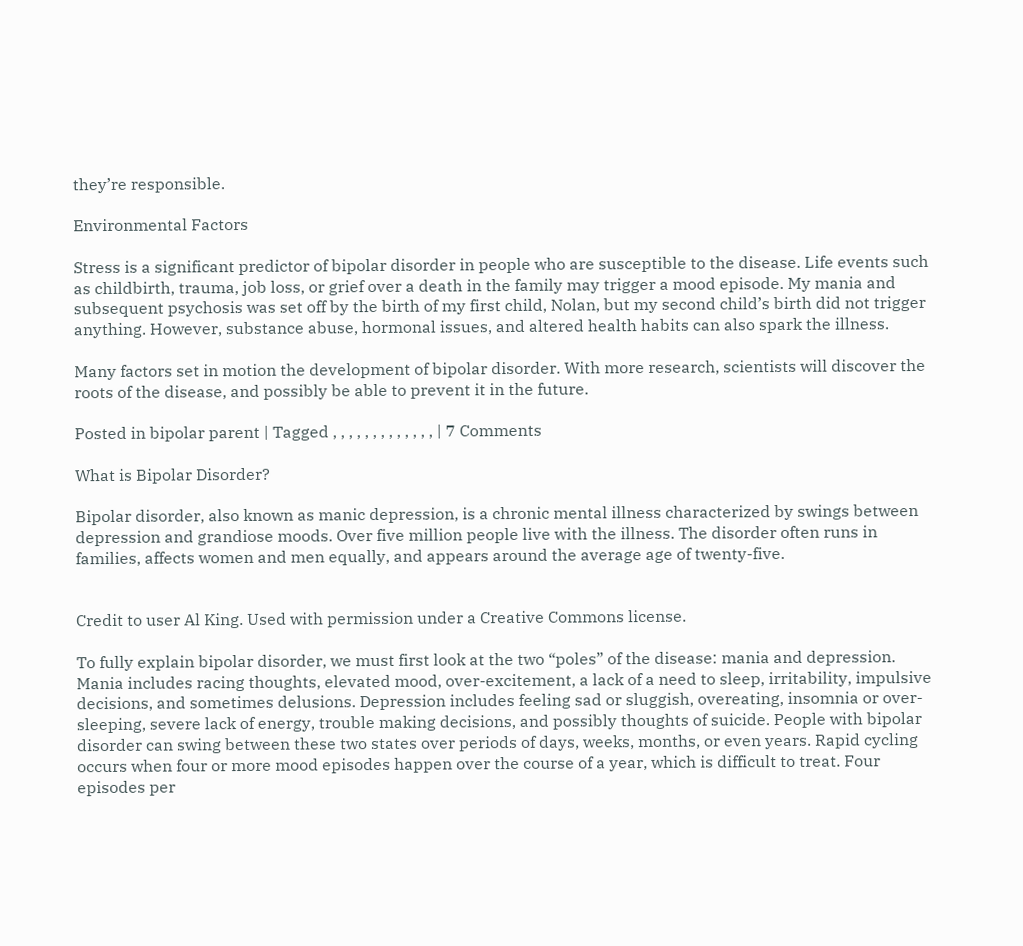they’re responsible.

Environmental Factors

Stress is a significant predictor of bipolar disorder in people who are susceptible to the disease. Life events such as childbirth, trauma, job loss, or grief over a death in the family may trigger a mood episode. My mania and subsequent psychosis was set off by the birth of my first child, Nolan, but my second child’s birth did not trigger anything. However, substance abuse, hormonal issues, and altered health habits can also spark the illness.

Many factors set in motion the development of bipolar disorder. With more research, scientists will discover the roots of the disease, and possibly be able to prevent it in the future.

Posted in bipolar parent | Tagged , , , , , , , , , , , , , | 7 Comments

What is Bipolar Disorder?

Bipolar disorder, also known as manic depression, is a chronic mental illness characterized by swings between depression and grandiose moods. Over five million people live with the illness. The disorder often runs in families, affects women and men equally, and appears around the average age of twenty-five.


Credit to user Al King. Used with permission under a Creative Commons license.

To fully explain bipolar disorder, we must first look at the two “poles” of the disease: mania and depression. Mania includes racing thoughts, elevated mood, over-excitement, a lack of a need to sleep, irritability, impulsive decisions, and sometimes delusions. Depression includes feeling sad or sluggish, overeating, insomnia or over-sleeping, severe lack of energy, trouble making decisions, and possibly thoughts of suicide. People with bipolar disorder can swing between these two states over periods of days, weeks, months, or even years. Rapid cycling occurs when four or more mood episodes happen over the course of a year, which is difficult to treat. Four episodes per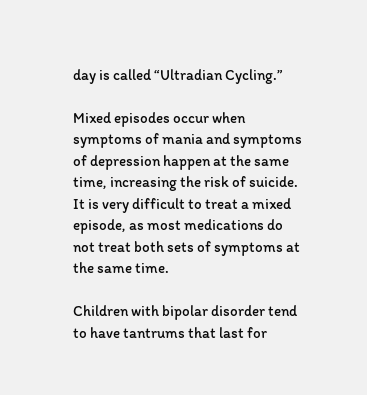day is called “Ultradian Cycling.”

Mixed episodes occur when symptoms of mania and symptoms of depression happen at the same time, increasing the risk of suicide. It is very difficult to treat a mixed episode, as most medications do not treat both sets of symptoms at the same time.

Children with bipolar disorder tend to have tantrums that last for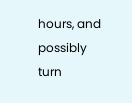hours, and possibly turn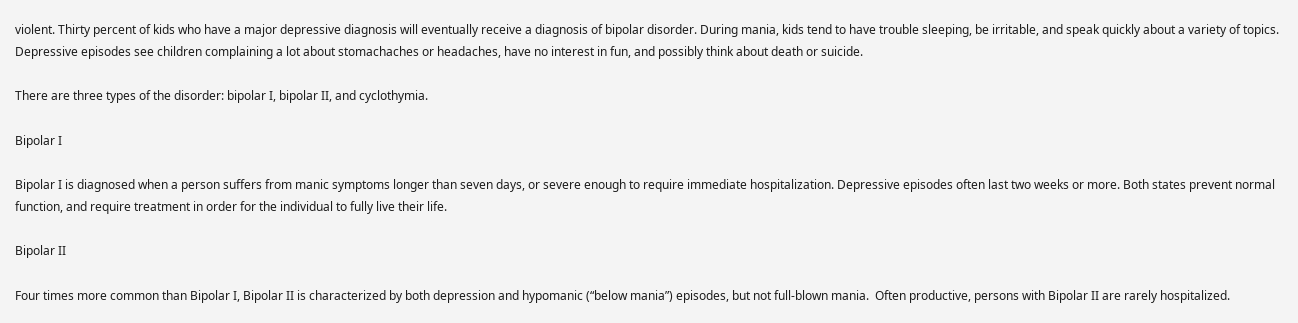violent. Thirty percent of kids who have a major depressive diagnosis will eventually receive a diagnosis of bipolar disorder. During mania, kids tend to have trouble sleeping, be irritable, and speak quickly about a variety of topics. Depressive episodes see children complaining a lot about stomachaches or headaches, have no interest in fun, and possibly think about death or suicide.

There are three types of the disorder: bipolar I, bipolar II, and cyclothymia.

Bipolar I

Bipolar I is diagnosed when a person suffers from manic symptoms longer than seven days, or severe enough to require immediate hospitalization. Depressive episodes often last two weeks or more. Both states prevent normal function, and require treatment in order for the individual to fully live their life.

Bipolar II

Four times more common than Bipolar I, Bipolar II is characterized by both depression and hypomanic (“below mania”) episodes, but not full-blown mania.  Often productive, persons with Bipolar II are rarely hospitalized.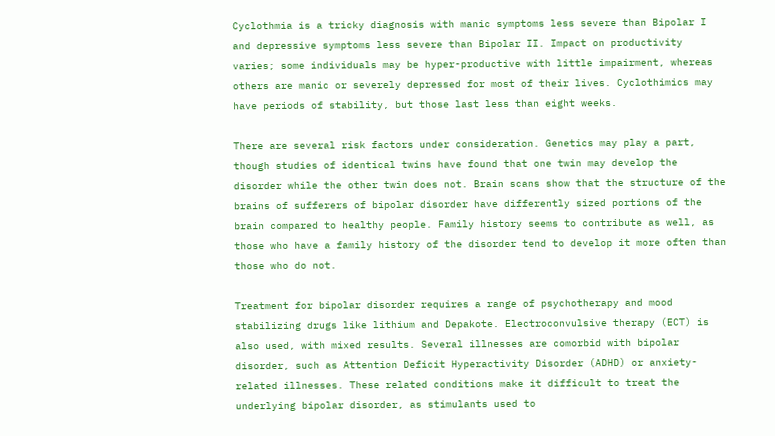Cyclothmia is a tricky diagnosis with manic symptoms less severe than Bipolar I and depressive symptoms less severe than Bipolar II. Impact on productivity varies; some individuals may be hyper-productive with little impairment, whereas others are manic or severely depressed for most of their lives. Cyclothimics may have periods of stability, but those last less than eight weeks.

There are several risk factors under consideration. Genetics may play a part, though studies of identical twins have found that one twin may develop the disorder while the other twin does not. Brain scans show that the structure of the brains of sufferers of bipolar disorder have differently sized portions of the brain compared to healthy people. Family history seems to contribute as well, as those who have a family history of the disorder tend to develop it more often than those who do not.

Treatment for bipolar disorder requires a range of psychotherapy and mood stabilizing drugs like lithium and Depakote. Electroconvulsive therapy (ECT) is also used, with mixed results. Several illnesses are comorbid with bipolar disorder, such as Attention Deficit Hyperactivity Disorder (ADHD) or anxiety-related illnesses. These related conditions make it difficult to treat the underlying bipolar disorder, as stimulants used to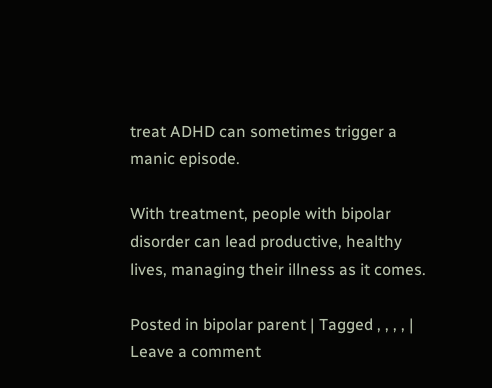treat ADHD can sometimes trigger a manic episode.

With treatment, people with bipolar disorder can lead productive, healthy lives, managing their illness as it comes.

Posted in bipolar parent | Tagged , , , , | Leave a comment